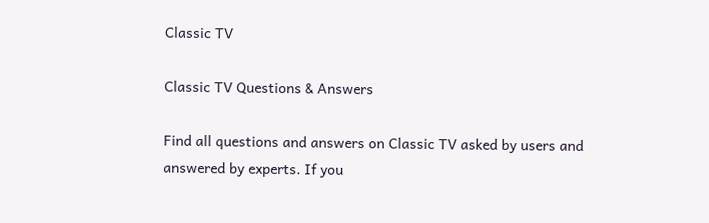Classic TV

Classic TV Questions & Answers

Find all questions and answers on Classic TV asked by users and answered by experts. If you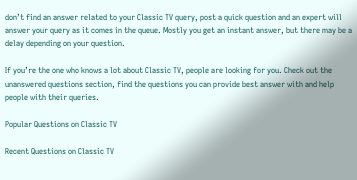don’t find an answer related to your Classic TV query, post a quick question and an expert will answer your query as it comes in the queue. Mostly you get an instant answer, but there may be a delay depending on your question.

If you’re the one who knows a lot about Classic TV, people are looking for you. Check out the unanswered questions section, find the questions you can provide best answer with and help people with their queries.

Popular Questions on Classic TV

Recent Questions on Classic TV